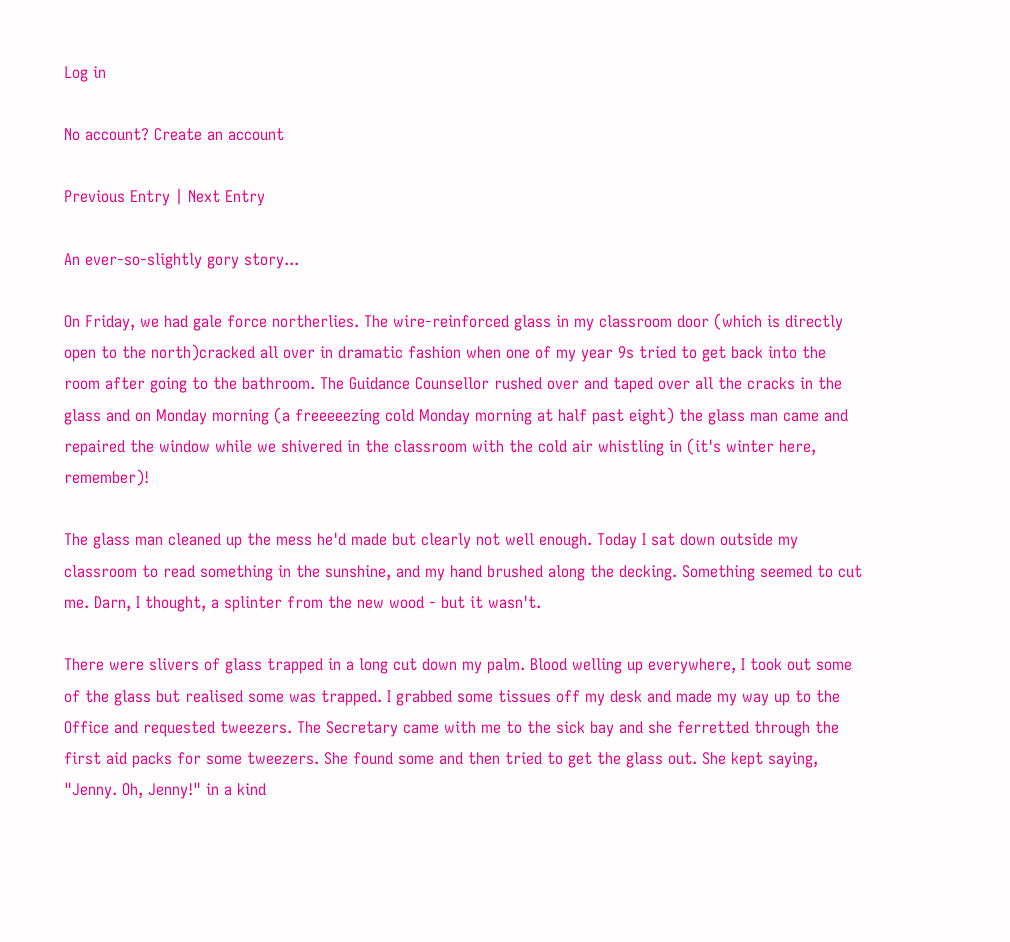Log in

No account? Create an account

Previous Entry | Next Entry

An ever-so-slightly gory story...

On Friday, we had gale force northerlies. The wire-reinforced glass in my classroom door (which is directly open to the north)cracked all over in dramatic fashion when one of my year 9s tried to get back into the room after going to the bathroom. The Guidance Counsellor rushed over and taped over all the cracks in the glass and on Monday morning (a freeeeezing cold Monday morning at half past eight) the glass man came and repaired the window while we shivered in the classroom with the cold air whistling in (it's winter here, remember)!

The glass man cleaned up the mess he'd made but clearly not well enough. Today I sat down outside my classroom to read something in the sunshine, and my hand brushed along the decking. Something seemed to cut me. Darn, I thought, a splinter from the new wood - but it wasn't.

There were slivers of glass trapped in a long cut down my palm. Blood welling up everywhere, I took out some of the glass but realised some was trapped. I grabbed some tissues off my desk and made my way up to the Office and requested tweezers. The Secretary came with me to the sick bay and she ferretted through the first aid packs for some tweezers. She found some and then tried to get the glass out. She kept saying, "Jenny. Oh, Jenny!" in a kind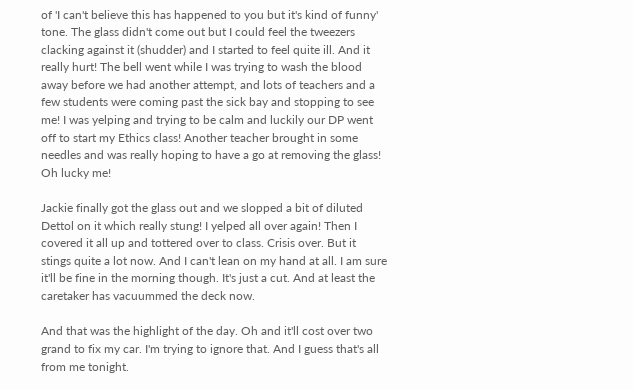of 'I can't believe this has happened to you but it's kind of funny' tone. The glass didn't come out but I could feel the tweezers clacking against it (shudder) and I started to feel quite ill. And it really hurt! The bell went while I was trying to wash the blood away before we had another attempt, and lots of teachers and a few students were coming past the sick bay and stopping to see me! I was yelping and trying to be calm and luckily our DP went off to start my Ethics class! Another teacher brought in some needles and was really hoping to have a go at removing the glass! Oh lucky me!

Jackie finally got the glass out and we slopped a bit of diluted Dettol on it which really stung! I yelped all over again! Then I covered it all up and tottered over to class. Crisis over. But it stings quite a lot now. And I can't lean on my hand at all. I am sure it'll be fine in the morning though. It's just a cut. And at least the caretaker has vacuummed the deck now.

And that was the highlight of the day. Oh and it'll cost over two grand to fix my car. I'm trying to ignore that. And I guess that's all from me tonight.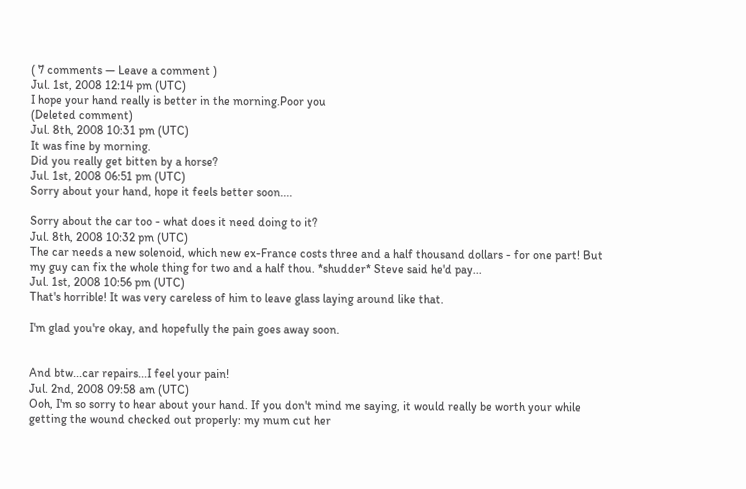( 7 comments — Leave a comment )
Jul. 1st, 2008 12:14 pm (UTC)
I hope your hand really is better in the morning.Poor you
(Deleted comment)
Jul. 8th, 2008 10:31 pm (UTC)
It was fine by morning.
Did you really get bitten by a horse?
Jul. 1st, 2008 06:51 pm (UTC)
Sorry about your hand, hope it feels better soon....

Sorry about the car too - what does it need doing to it?
Jul. 8th, 2008 10:32 pm (UTC)
The car needs a new solenoid, which new ex-France costs three and a half thousand dollars - for one part! But my guy can fix the whole thing for two and a half thou. *shudder* Steve said he'd pay...
Jul. 1st, 2008 10:56 pm (UTC)
That's horrible! It was very careless of him to leave glass laying around like that.

I'm glad you're okay, and hopefully the pain goes away soon.


And btw...car repairs...I feel your pain!
Jul. 2nd, 2008 09:58 am (UTC)
Ooh, I'm so sorry to hear about your hand. If you don't mind me saying, it would really be worth your while getting the wound checked out properly: my mum cut her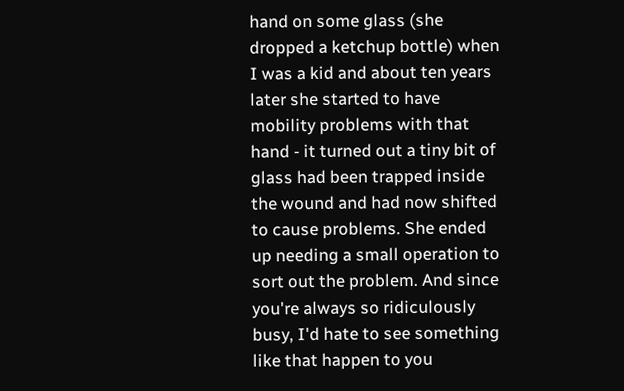hand on some glass (she dropped a ketchup bottle) when I was a kid and about ten years later she started to have mobility problems with that hand - it turned out a tiny bit of glass had been trapped inside the wound and had now shifted to cause problems. She ended up needing a small operation to sort out the problem. And since you're always so ridiculously busy, I'd hate to see something like that happen to you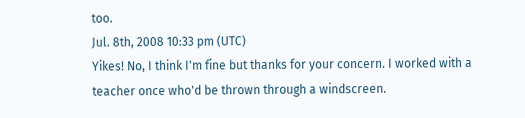too.
Jul. 8th, 2008 10:33 pm (UTC)
Yikes! No, I think I'm fine but thanks for your concern. I worked with a teacher once who'd be thrown through a windscreen.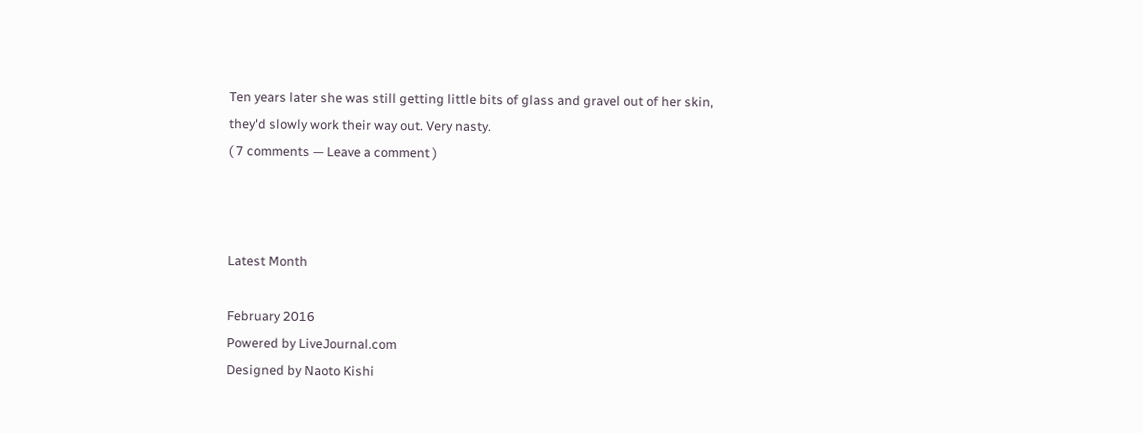Ten years later she was still getting little bits of glass and gravel out of her skin, they'd slowly work their way out. Very nasty.
( 7 comments — Leave a comment )



Latest Month

February 2016
Powered by LiveJournal.com
Designed by Naoto Kishi